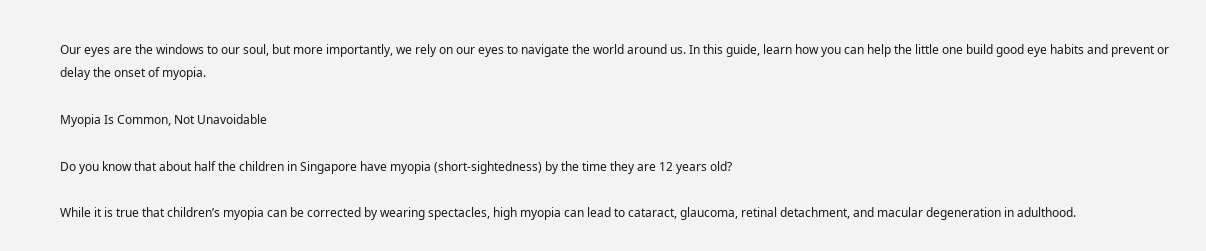Our eyes are the windows to our soul, but more importantly, we rely on our eyes to navigate the world around us. In this guide, learn how you can help the little one build good eye habits and prevent or delay the onset of myopia.

Myopia Is Common, Not Unavoidable

Do you know that about half the children in Singapore have myopia (short-sightedness) by the time they are 12 years old?

While it is true that children’s myopia can be corrected by wearing spectacles, high myopia can lead to cataract, glaucoma, retinal detachment, and macular degeneration in adulthood.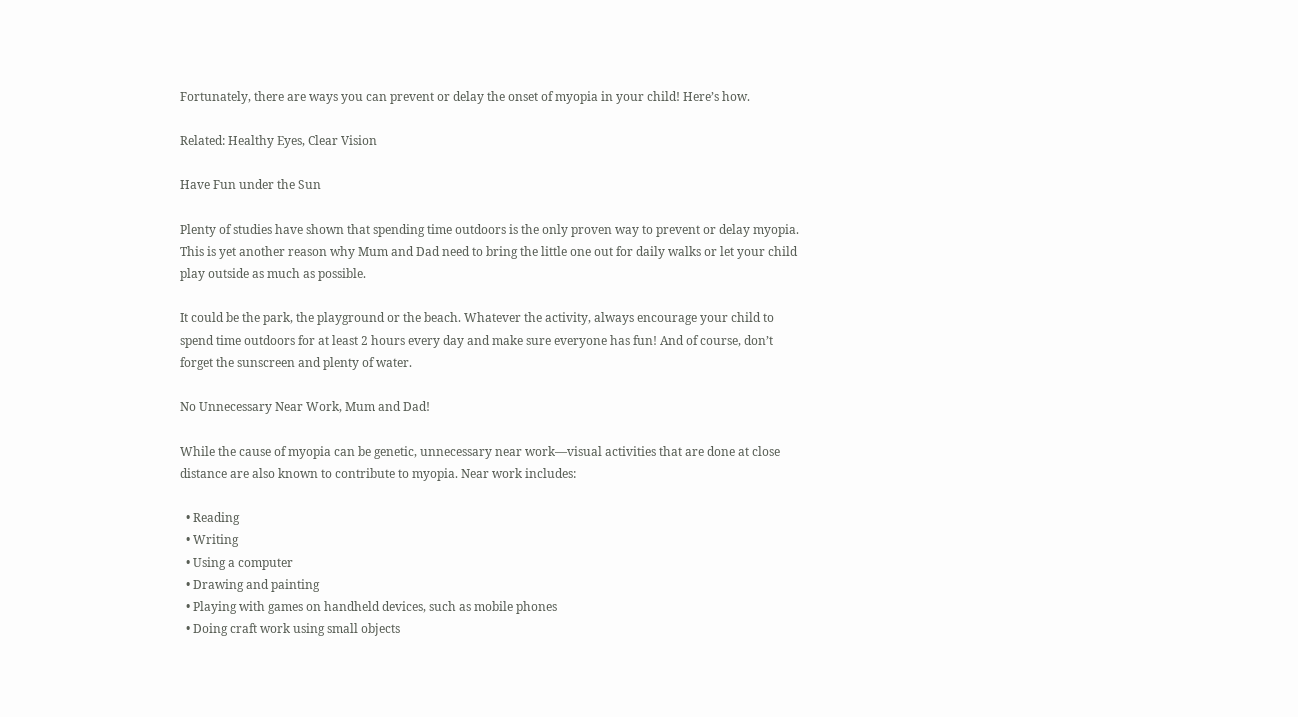Fortunately, there are ways you can prevent or delay the onset of myopia in your child! Here’s how.

Related: Healthy Eyes, Clear Vision

Have Fun under the Sun

Plenty of studies have shown that spending time outdoors is the only proven way to prevent or delay myopia. This is yet another reason why Mum and Dad need to bring the little one out for daily walks or let your child play outside as much as possible.

It could be the park, the playground or the beach. Whatever the activity, always encourage your child to spend time outdoors for at least 2 hours every day and make sure everyone has fun! And of course, don’t forget the sunscreen and plenty of water.

No Unnecessary Near Work, Mum and Dad!

While the cause of myopia can be genetic, unnecessary near work—visual activities that are done at close distance are also known to contribute to myopia. Near work includes:

  • Reading
  • Writing
  • Using a computer
  • Drawing and painting
  • Playing with games on handheld devices, such as mobile phones
  • Doing craft work using small objects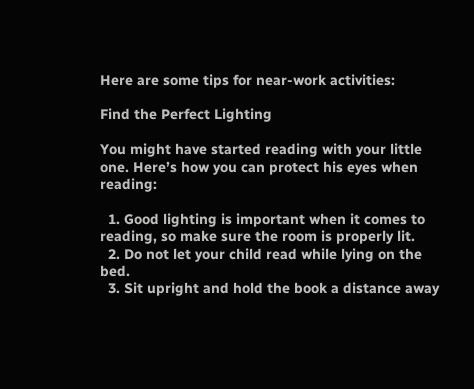Here are some tips for near-work activities:

Find the Perfect Lighting

You might have started reading with your little one. Here’s how you can protect his eyes when reading:

  1. Good lighting is important when it comes to reading, so make sure the room is properly lit.
  2. Do not let your child read while lying on the bed.
  3. Sit upright and hold the book a distance away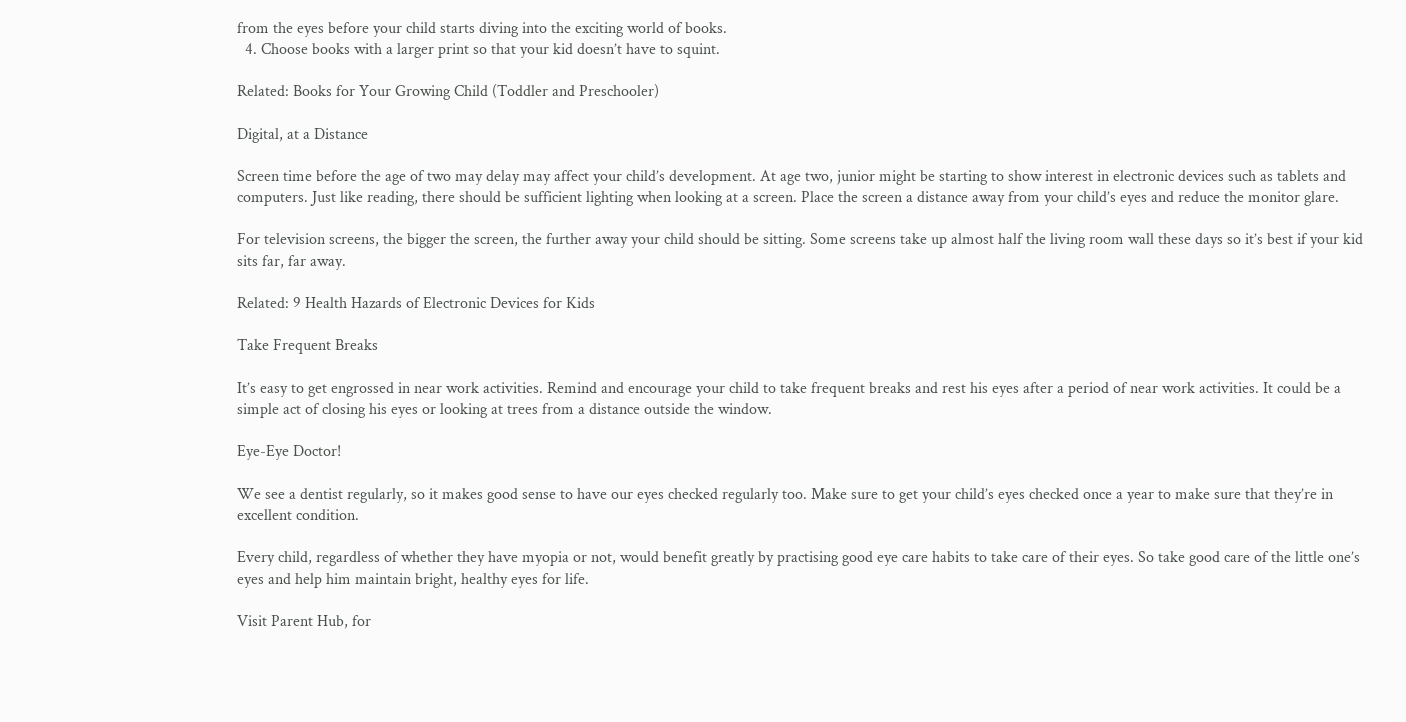from the eyes before your child starts diving into the exciting world of books.
  4. Choose books with a larger print so that your kid doesn’t have to squint.

Related: Books for Your Growing Child (Toddler and Preschooler)

Digital, at a Distance

Screen time before the age of two may delay may affect your child’s development. At age two, junior might be starting to show interest in electronic devices such as tablets and computers. Just like reading, there should be sufficient lighting when looking at a screen. Place the screen a distance away from your child’s eyes and reduce the monitor glare.

For television screens, the bigger the screen, the further away your child should be sitting. Some screens take up almost half the living room wall these days so it’s best if your kid sits far, far away.

Related: 9 Health Hazards of Electronic Devices for Kids

Take Frequent Breaks

It’s easy to get engrossed in near work activities. Remind and encourage your child to take frequent breaks and rest his eyes after a period of near work activities. It could be a simple act of closing his eyes or looking at trees from a distance outside the window.

Eye-Eye Doctor!

We see a dentist regularly, so it makes good sense to have our eyes checked regularly too. Make sure to get your child’s eyes checked once a year to make sure that they’re in excellent condition.

Every child, regardless of whether they have myopia or not, would benefit greatly by practising good eye care habits to take care of their eyes. So take good care of the little one’s eyes and help him maintain bright, healthy eyes for life.

Visit Parent Hub, for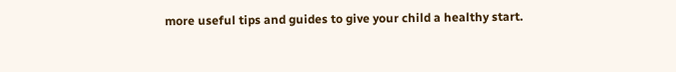more useful tips and guides to give your child a healthy start.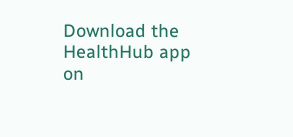Download the HealthHub app on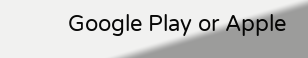Google Play or Apple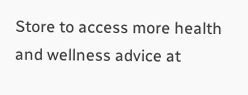Store to access more health and wellness advice at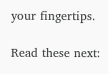your fingertips.

Read these next: